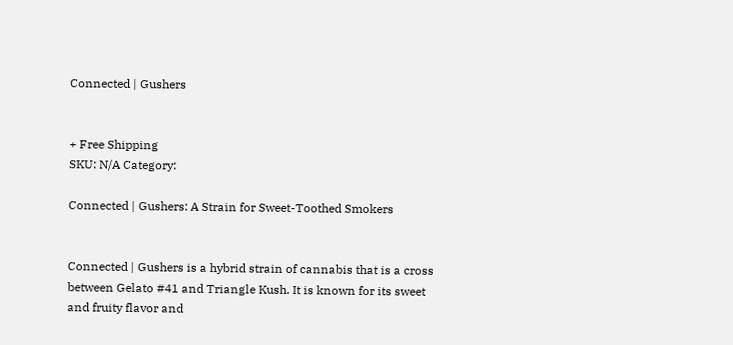Connected | Gushers


+ Free Shipping
SKU: N/A Category:

Connected | Gushers: A Strain for Sweet-Toothed Smokers


Connected | Gushers is a hybrid strain of cannabis that is a cross between Gelato #41 and Triangle Kush. It is known for its sweet and fruity flavor and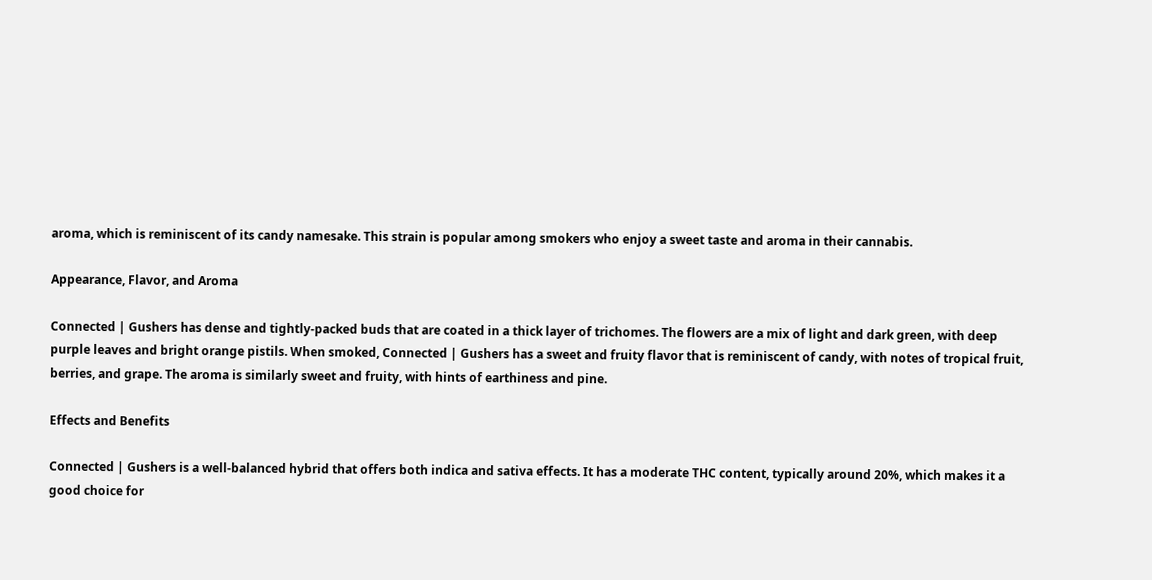aroma, which is reminiscent of its candy namesake. This strain is popular among smokers who enjoy a sweet taste and aroma in their cannabis.

Appearance, Flavor, and Aroma

Connected | Gushers has dense and tightly-packed buds that are coated in a thick layer of trichomes. The flowers are a mix of light and dark green, with deep purple leaves and bright orange pistils. When smoked, Connected | Gushers has a sweet and fruity flavor that is reminiscent of candy, with notes of tropical fruit, berries, and grape. The aroma is similarly sweet and fruity, with hints of earthiness and pine.

Effects and Benefits

Connected | Gushers is a well-balanced hybrid that offers both indica and sativa effects. It has a moderate THC content, typically around 20%, which makes it a good choice for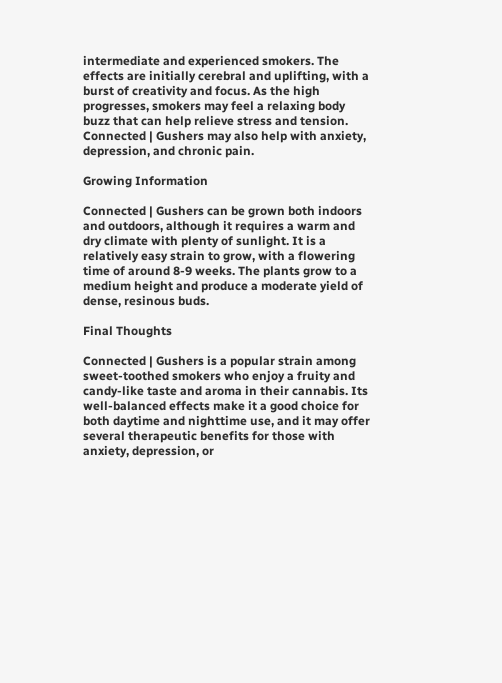intermediate and experienced smokers. The effects are initially cerebral and uplifting, with a burst of creativity and focus. As the high progresses, smokers may feel a relaxing body buzz that can help relieve stress and tension. Connected | Gushers may also help with anxiety, depression, and chronic pain.

Growing Information

Connected | Gushers can be grown both indoors and outdoors, although it requires a warm and dry climate with plenty of sunlight. It is a relatively easy strain to grow, with a flowering time of around 8-9 weeks. The plants grow to a medium height and produce a moderate yield of dense, resinous buds.

Final Thoughts

Connected | Gushers is a popular strain among sweet-toothed smokers who enjoy a fruity and candy-like taste and aroma in their cannabis. Its well-balanced effects make it a good choice for both daytime and nighttime use, and it may offer several therapeutic benefits for those with anxiety, depression, or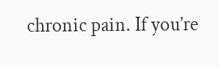chronic pain. If you’re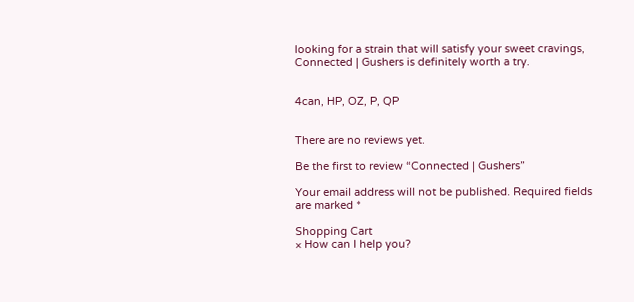looking for a strain that will satisfy your sweet cravings, Connected | Gushers is definitely worth a try.


4can, HP, OZ, P, QP


There are no reviews yet.

Be the first to review “Connected | Gushers”

Your email address will not be published. Required fields are marked *

Shopping Cart
× How can I help you?